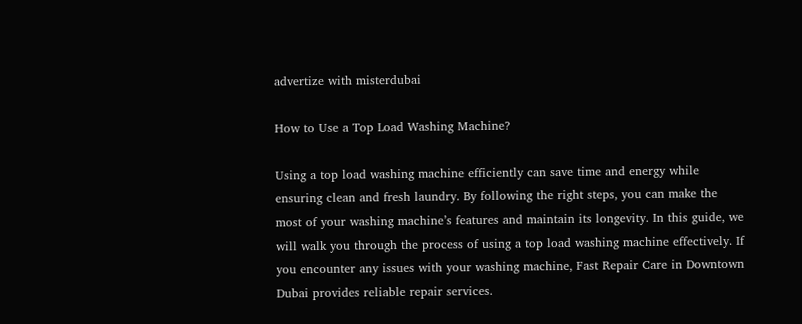advertize with misterdubai

How to Use a Top Load Washing Machine?

Using a top load washing machine efficiently can save time and energy while ensuring clean and fresh laundry. By following the right steps, you can make the most of your washing machine’s features and maintain its longevity. In this guide, we will walk you through the process of using a top load washing machine effectively. If you encounter any issues with your washing machine, Fast Repair Care in Downtown Dubai provides reliable repair services.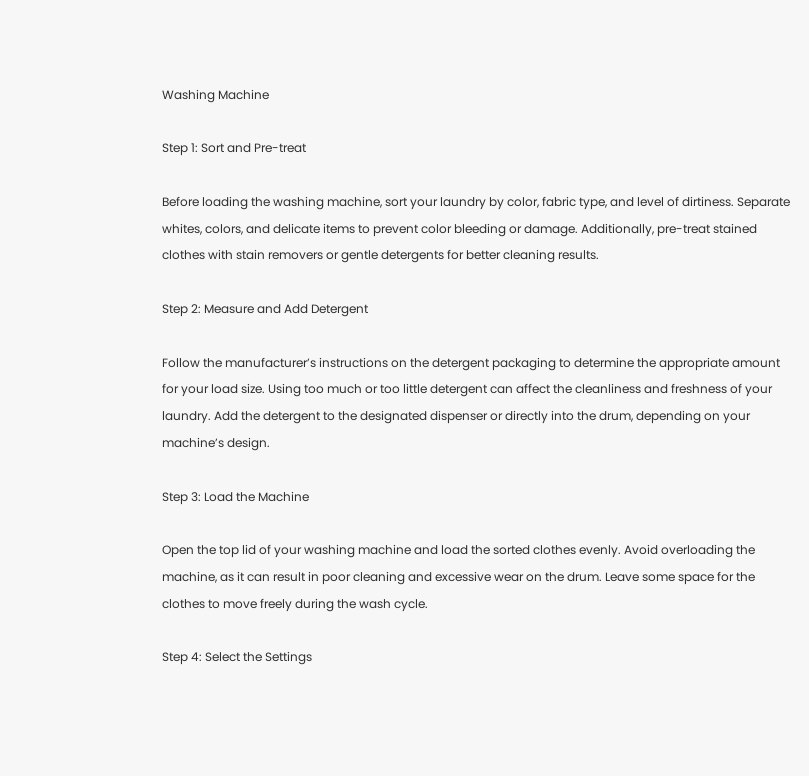Washing Machine

Step 1: Sort and Pre-treat

Before loading the washing machine, sort your laundry by color, fabric type, and level of dirtiness. Separate whites, colors, and delicate items to prevent color bleeding or damage. Additionally, pre-treat stained clothes with stain removers or gentle detergents for better cleaning results.

Step 2: Measure and Add Detergent

Follow the manufacturer’s instructions on the detergent packaging to determine the appropriate amount for your load size. Using too much or too little detergent can affect the cleanliness and freshness of your laundry. Add the detergent to the designated dispenser or directly into the drum, depending on your machine’s design.

Step 3: Load the Machine

Open the top lid of your washing machine and load the sorted clothes evenly. Avoid overloading the machine, as it can result in poor cleaning and excessive wear on the drum. Leave some space for the clothes to move freely during the wash cycle.

Step 4: Select the Settings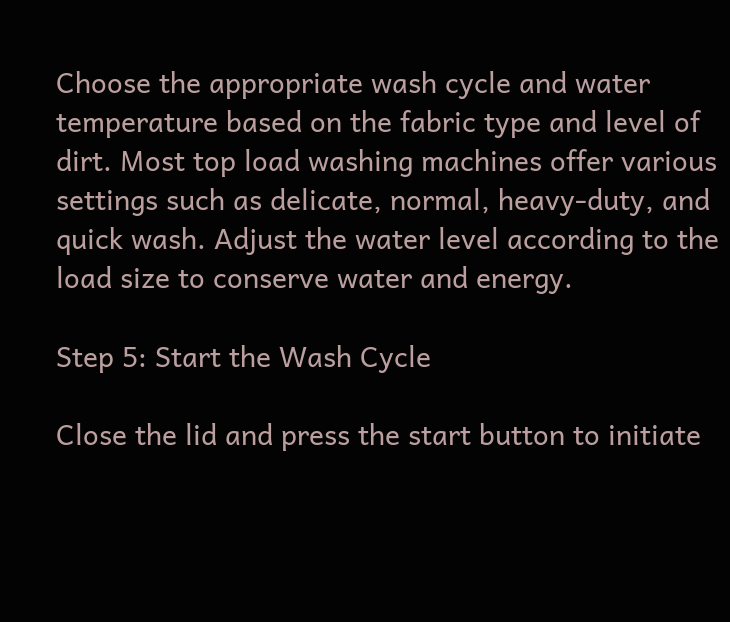Choose the appropriate wash cycle and water temperature based on the fabric type and level of dirt. Most top load washing machines offer various settings such as delicate, normal, heavy-duty, and quick wash. Adjust the water level according to the load size to conserve water and energy.

Step 5: Start the Wash Cycle

Close the lid and press the start button to initiate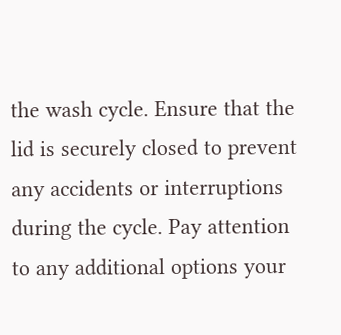the wash cycle. Ensure that the lid is securely closed to prevent any accidents or interruptions during the cycle. Pay attention to any additional options your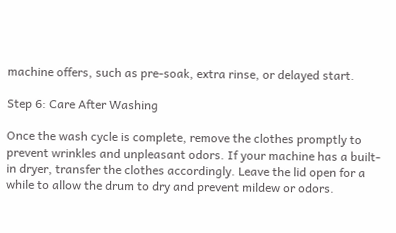machine offers, such as pre-soak, extra rinse, or delayed start.

Step 6: Care After Washing

Once the wash cycle is complete, remove the clothes promptly to prevent wrinkles and unpleasant odors. If your machine has a built-in dryer, transfer the clothes accordingly. Leave the lid open for a while to allow the drum to dry and prevent mildew or odors.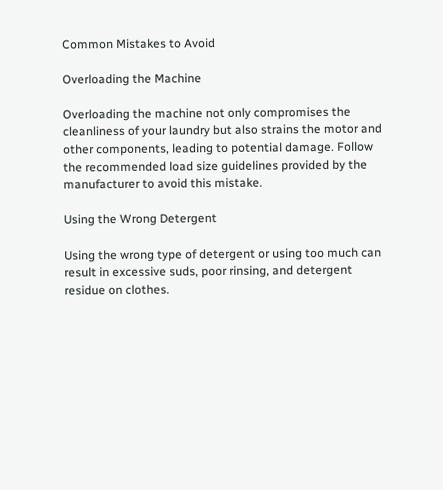Common Mistakes to Avoid

Overloading the Machine

Overloading the machine not only compromises the cleanliness of your laundry but also strains the motor and other components, leading to potential damage. Follow the recommended load size guidelines provided by the manufacturer to avoid this mistake.

Using the Wrong Detergent

Using the wrong type of detergent or using too much can result in excessive suds, poor rinsing, and detergent residue on clothes.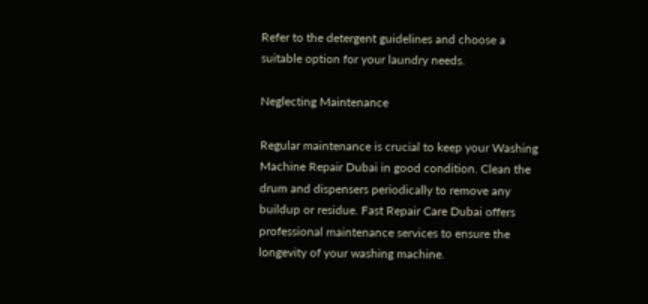Refer to the detergent guidelines and choose a suitable option for your laundry needs.

Neglecting Maintenance

Regular maintenance is crucial to keep your Washing Machine Repair Dubai in good condition. Clean the drum and dispensers periodically to remove any buildup or residue. Fast Repair Care Dubai offers professional maintenance services to ensure the longevity of your washing machine.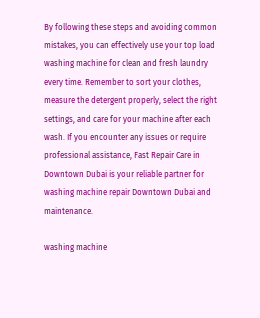By following these steps and avoiding common mistakes, you can effectively use your top load washing machine for clean and fresh laundry every time. Remember to sort your clothes, measure the detergent properly, select the right settings, and care for your machine after each wash. If you encounter any issues or require professional assistance, Fast Repair Care in Downtown Dubai is your reliable partner for washing machine repair Downtown Dubai and maintenance.

washing machine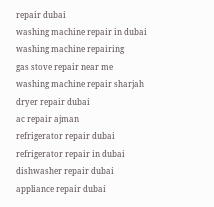repair dubai
washing machine repair in dubai
washing machine repairing
gas stove repair near me
washing machine repair sharjah
dryer repair dubai
ac repair ajman
refrigerator repair dubai
refrigerator repair in dubai
dishwasher repair dubai
appliance repair dubai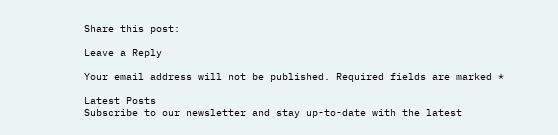Share this post:

Leave a Reply

Your email address will not be published. Required fields are marked *

Latest Posts
Subscribe to our newsletter and stay up-to-date with the latest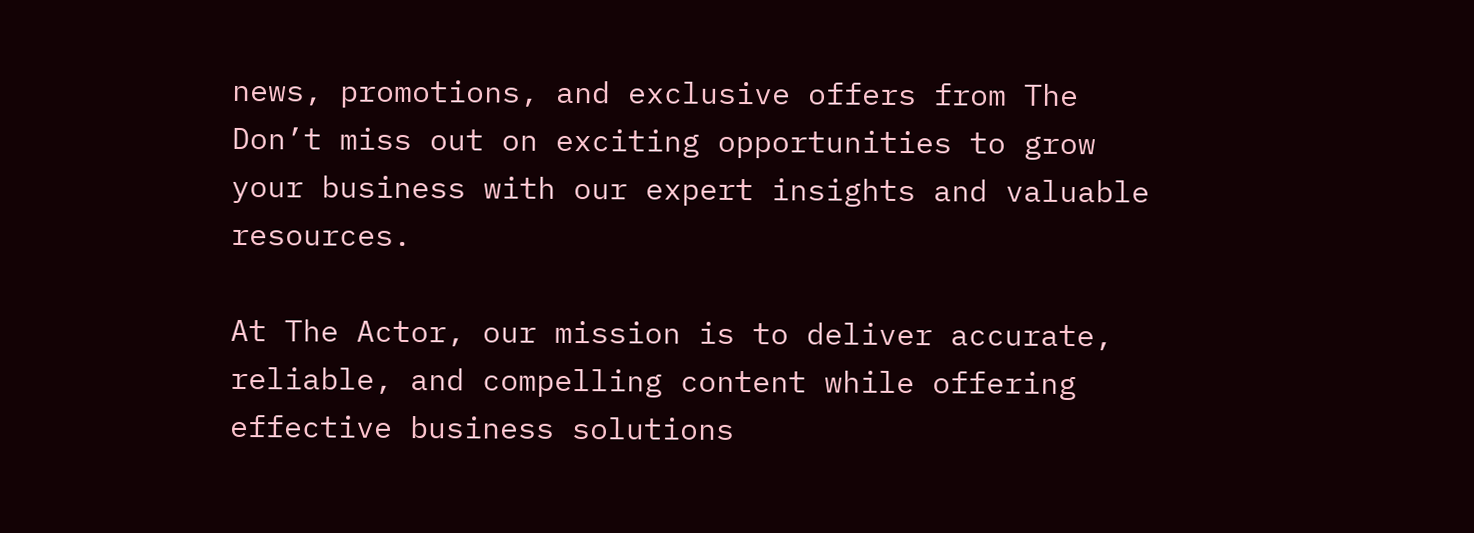news, promotions, and exclusive offers from The Don’t miss out on exciting opportunities to grow your business with our expert insights and valuable resources.

At The Actor, our mission is to deliver accurate, reliable, and compelling content while offering effective business solutions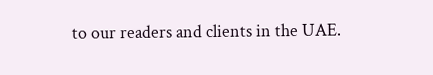to our readers and clients in the UAE.